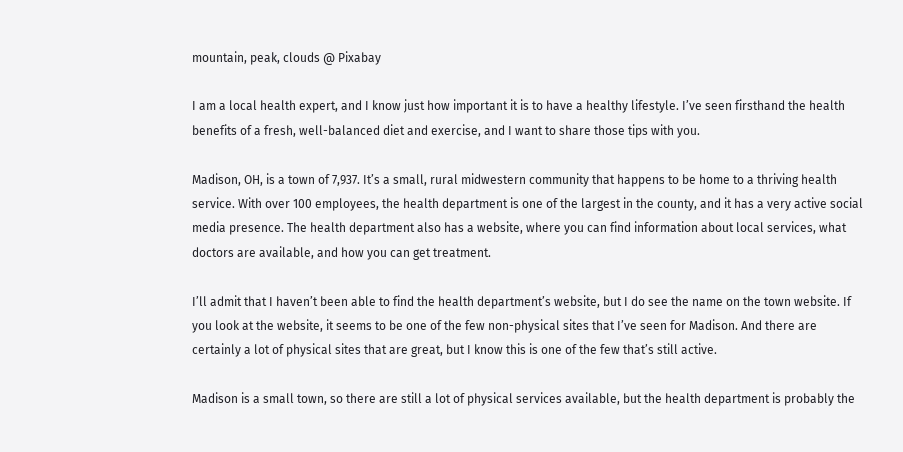mountain, peak, clouds @ Pixabay

I am a local health expert, and I know just how important it is to have a healthy lifestyle. I’ve seen firsthand the health benefits of a fresh, well-balanced diet and exercise, and I want to share those tips with you.

Madison, OH, is a town of 7,937. It’s a small, rural midwestern community that happens to be home to a thriving health service. With over 100 employees, the health department is one of the largest in the county, and it has a very active social media presence. The health department also has a website, where you can find information about local services, what doctors are available, and how you can get treatment.

I’ll admit that I haven’t been able to find the health department’s website, but I do see the name on the town website. If you look at the website, it seems to be one of the few non-physical sites that I’ve seen for Madison. And there are certainly a lot of physical sites that are great, but I know this is one of the few that’s still active.

Madison is a small town, so there are still a lot of physical services available, but the health department is probably the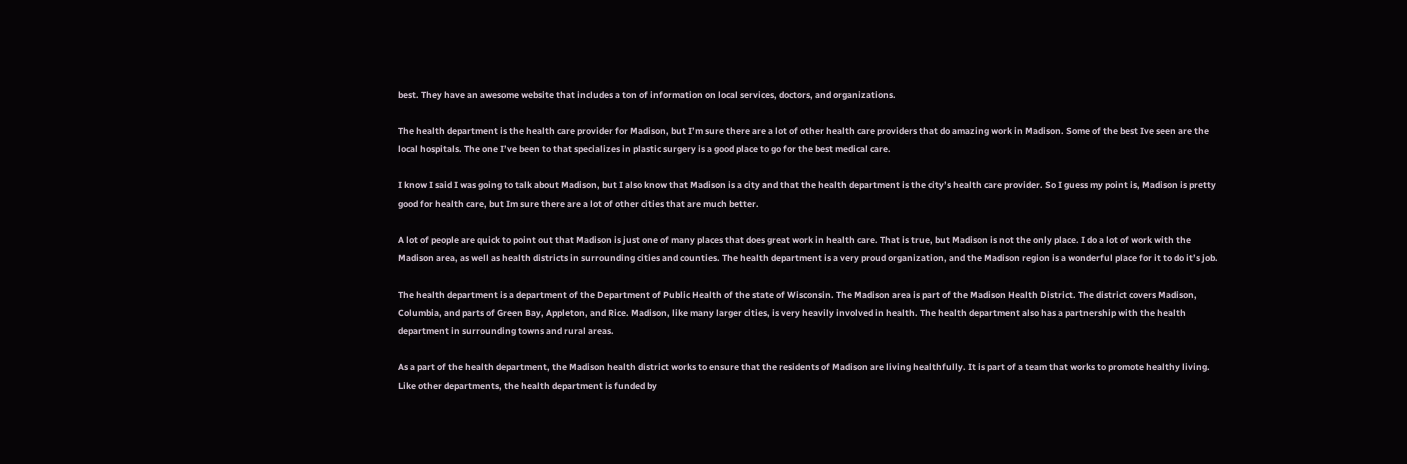best. They have an awesome website that includes a ton of information on local services, doctors, and organizations.

The health department is the health care provider for Madison, but I’m sure there are a lot of other health care providers that do amazing work in Madison. Some of the best Ive seen are the local hospitals. The one I’ve been to that specializes in plastic surgery is a good place to go for the best medical care.

I know I said I was going to talk about Madison, but I also know that Madison is a city and that the health department is the city’s health care provider. So I guess my point is, Madison is pretty good for health care, but Im sure there are a lot of other cities that are much better.

A lot of people are quick to point out that Madison is just one of many places that does great work in health care. That is true, but Madison is not the only place. I do a lot of work with the Madison area, as well as health districts in surrounding cities and counties. The health department is a very proud organization, and the Madison region is a wonderful place for it to do it’s job.

The health department is a department of the Department of Public Health of the state of Wisconsin. The Madison area is part of the Madison Health District. The district covers Madison, Columbia, and parts of Green Bay, Appleton, and Rice. Madison, like many larger cities, is very heavily involved in health. The health department also has a partnership with the health department in surrounding towns and rural areas.

As a part of the health department, the Madison health district works to ensure that the residents of Madison are living healthfully. It is part of a team that works to promote healthy living. Like other departments, the health department is funded by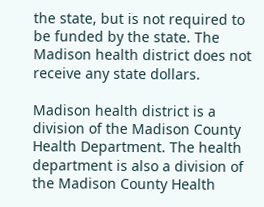the state, but is not required to be funded by the state. The Madison health district does not receive any state dollars.

Madison health district is a division of the Madison County Health Department. The health department is also a division of the Madison County Health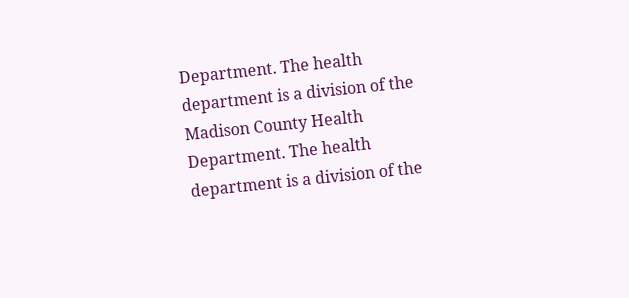Department. The health department is a division of the Madison County Health Department. The health department is a division of the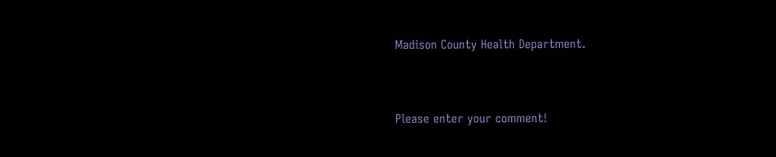Madison County Health Department.


Please enter your comment!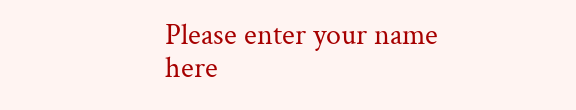Please enter your name here